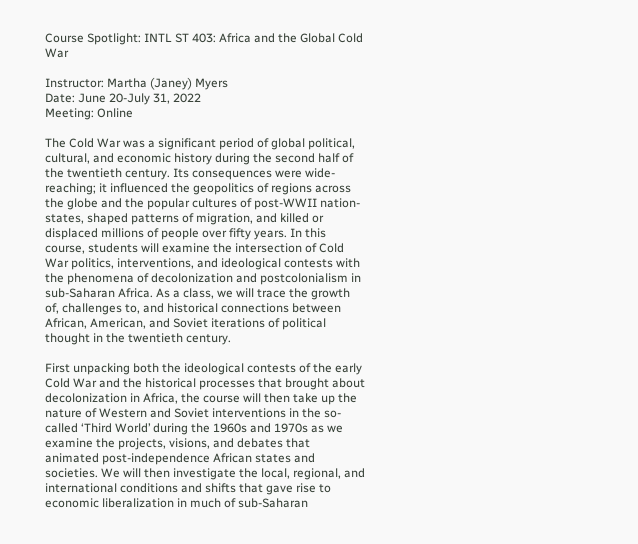Course Spotlight: INTL ST 403: Africa and the Global Cold War

Instructor: Martha (Janey) Myers
Date: June 20-July 31, 2022
Meeting: Online

The Cold War was a significant period of global political, cultural, and economic history during the second half of the twentieth century. Its consequences were wide-reaching; it influenced the geopolitics of regions across the globe and the popular cultures of post-WWII nation-states, shaped patterns of migration, and killed or displaced millions of people over fifty years. In this course, students will examine the intersection of Cold War politics, interventions, and ideological contests with the phenomena of decolonization and postcolonialism in sub-Saharan Africa. As a class, we will trace the growth of, challenges to, and historical connections between African, American, and Soviet iterations of political thought in the twentieth century.

First unpacking both the ideological contests of the early Cold War and the historical processes that brought about decolonization in Africa, the course will then take up the nature of Western and Soviet interventions in the so-called ‘Third World’ during the 1960s and 1970s as we examine the projects, visions, and debates that animated post-independence African states and societies. We will then investigate the local, regional, and international conditions and shifts that gave rise to economic liberalization in much of sub-Saharan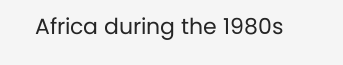Africa during the 1980s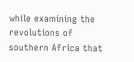while examining the revolutions of southern Africa that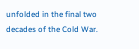unfolded in the final two decades of the Cold War.